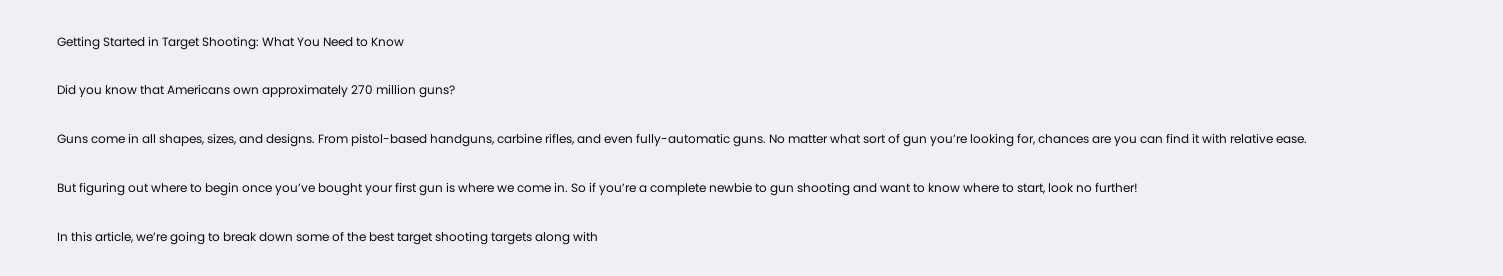Getting Started in Target Shooting: What You Need to Know

Did you know that Americans own approximately 270 million guns?

Guns come in all shapes, sizes, and designs. From pistol-based handguns, carbine rifles, and even fully-automatic guns. No matter what sort of gun you’re looking for, chances are you can find it with relative ease.

But figuring out where to begin once you’ve bought your first gun is where we come in. So if you’re a complete newbie to gun shooting and want to know where to start, look no further!

In this article, we’re going to break down some of the best target shooting targets along with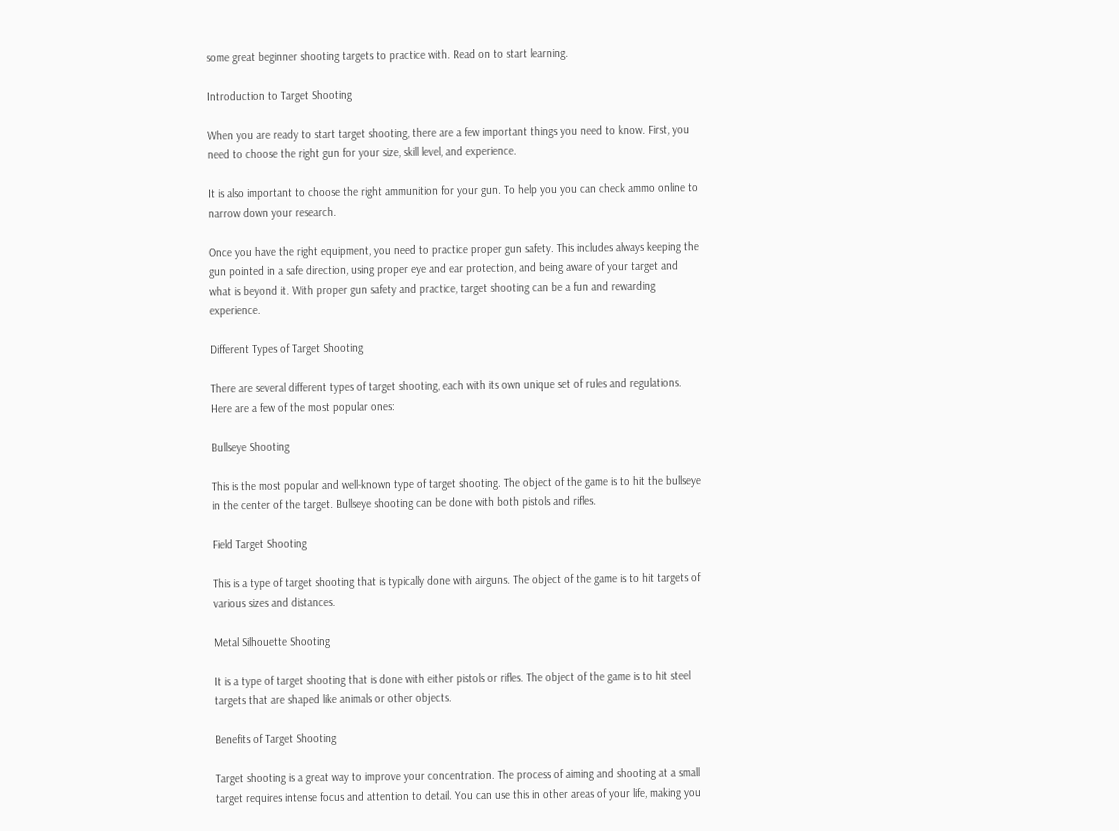some great beginner shooting targets to practice with. Read on to start learning.

Introduction to Target Shooting

When you are ready to start target shooting, there are a few important things you need to know. First, you need to choose the right gun for your size, skill level, and experience.

It is also important to choose the right ammunition for your gun. To help you you can check ammo online to narrow down your research.

Once you have the right equipment, you need to practice proper gun safety. This includes always keeping the gun pointed in a safe direction, using proper eye and ear protection, and being aware of your target and what is beyond it. With proper gun safety and practice, target shooting can be a fun and rewarding experience.

Different Types of Target Shooting

There are several different types of target shooting, each with its own unique set of rules and regulations. Here are a few of the most popular ones:

Bullseye Shooting

This is the most popular and well-known type of target shooting. The object of the game is to hit the bullseye in the center of the target. Bullseye shooting can be done with both pistols and rifles.

Field Target Shooting

This is a type of target shooting that is typically done with airguns. The object of the game is to hit targets of various sizes and distances.

Metal Silhouette Shooting

It is a type of target shooting that is done with either pistols or rifles. The object of the game is to hit steel targets that are shaped like animals or other objects.

Benefits of Target Shooting

Target shooting is a great way to improve your concentration. The process of aiming and shooting at a small target requires intense focus and attention to detail. You can use this in other areas of your life, making you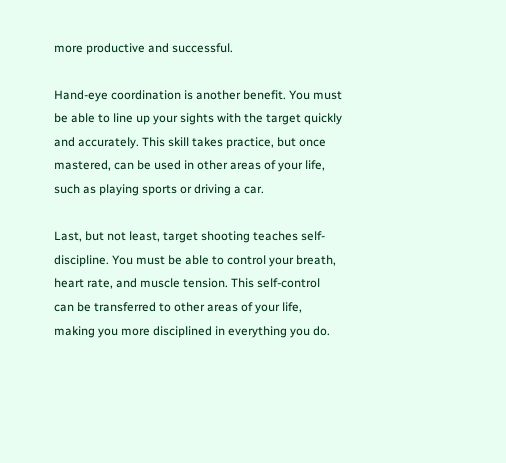more productive and successful.

Hand-eye coordination is another benefit. You must be able to line up your sights with the target quickly and accurately. This skill takes practice, but once mastered, can be used in other areas of your life, such as playing sports or driving a car.

Last, but not least, target shooting teaches self-discipline. You must be able to control your breath, heart rate, and muscle tension. This self-control can be transferred to other areas of your life, making you more disciplined in everything you do.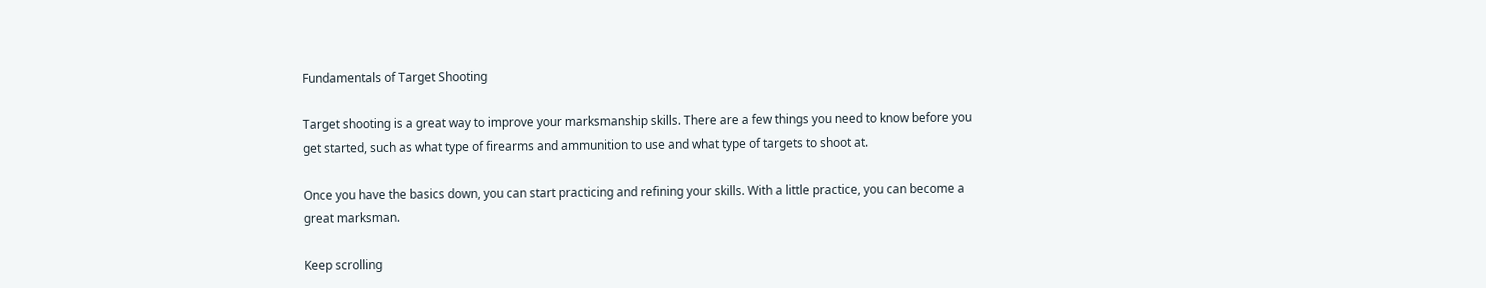Fundamentals of Target Shooting

Target shooting is a great way to improve your marksmanship skills. There are a few things you need to know before you get started, such as what type of firearms and ammunition to use and what type of targets to shoot at.

Once you have the basics down, you can start practicing and refining your skills. With a little practice, you can become a great marksman.

Keep scrolling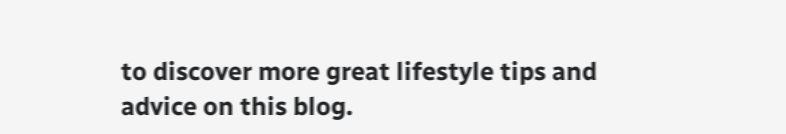to discover more great lifestyle tips and advice on this blog.